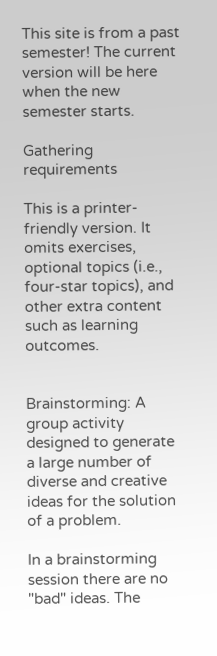This site is from a past semester! The current version will be here when the new semester starts.

Gathering requirements

This is a printer-friendly version. It omits exercises, optional topics (i.e., four-star topics), and other extra content such as learning outcomes.


Brainstorming: A group activity designed to generate a large number of diverse and creative ideas for the solution of a problem.

In a brainstorming session there are no "bad" ideas. The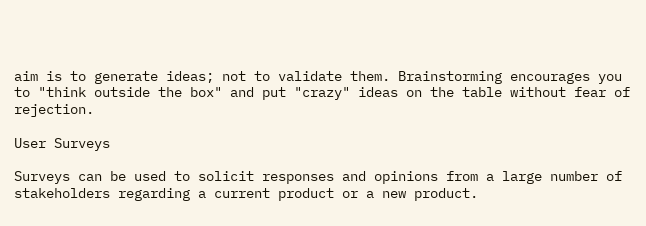aim is to generate ideas; not to validate them. Brainstorming encourages you to "think outside the box" and put "crazy" ideas on the table without fear of rejection.

User Surveys

Surveys can be used to solicit responses and opinions from a large number of stakeholders regarding a current product or a new product.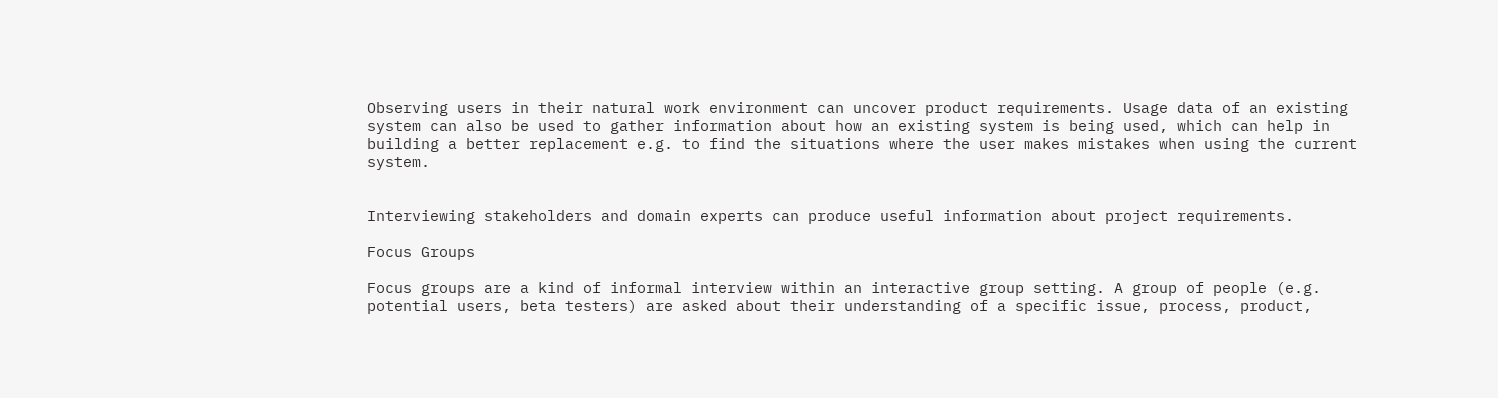Observing users in their natural work environment can uncover product requirements. Usage data of an existing system can also be used to gather information about how an existing system is being used, which can help in building a better replacement e.g. to find the situations where the user makes mistakes when using the current system.


Interviewing stakeholders and domain experts can produce useful information about project requirements.

Focus Groups

Focus groups are a kind of informal interview within an interactive group setting. A group of people (e.g. potential users, beta testers) are asked about their understanding of a specific issue, process, product,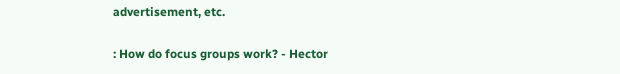advertisement, etc.

: How do focus groups work? - Hector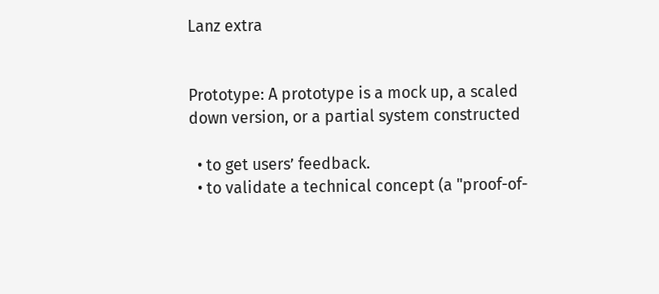Lanz extra


Prototype: A prototype is a mock up, a scaled down version, or a partial system constructed

  • to get users’ feedback.
  • to validate a technical concept (a "proof-of-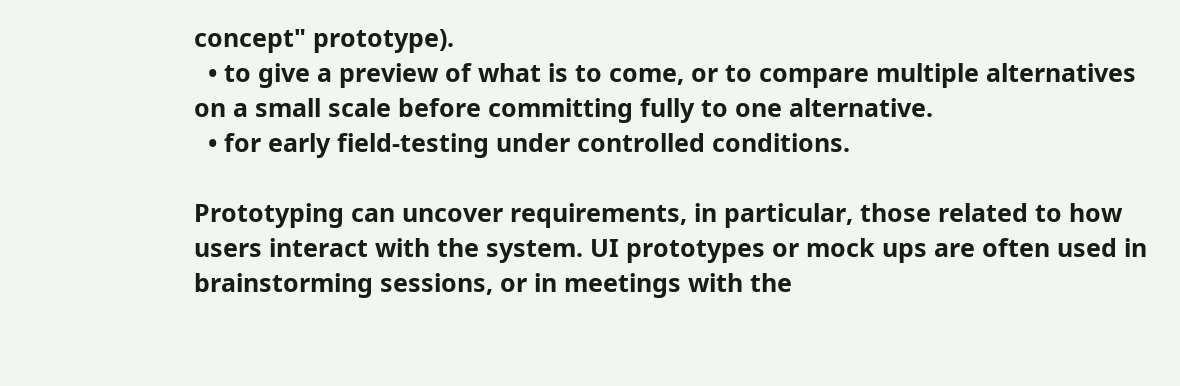concept" prototype).
  • to give a preview of what is to come, or to compare multiple alternatives on a small scale before committing fully to one alternative.
  • for early field-testing under controlled conditions.

Prototyping can uncover requirements, in particular, those related to how users interact with the system. UI prototypes or mock ups are often used in brainstorming sessions, or in meetings with the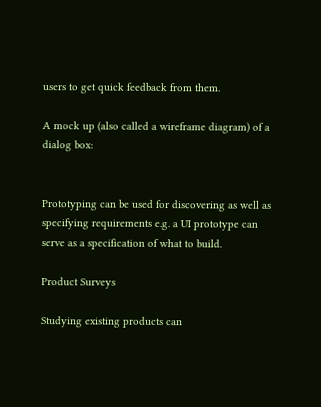users to get quick feedback from them.

A mock up (also called a wireframe diagram) of a dialog box:


Prototyping can be used for discovering as well as specifying requirements e.g. a UI prototype can serve as a specification of what to build.

Product Surveys

Studying existing products can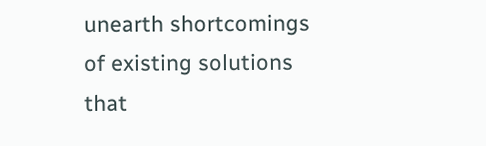unearth shortcomings of existing solutions that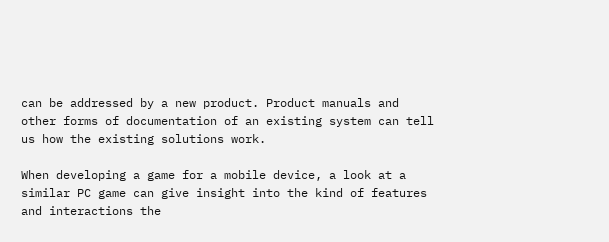can be addressed by a new product. Product manuals and other forms of documentation of an existing system can tell us how the existing solutions work.

When developing a game for a mobile device, a look at a similar PC game can give insight into the kind of features and interactions the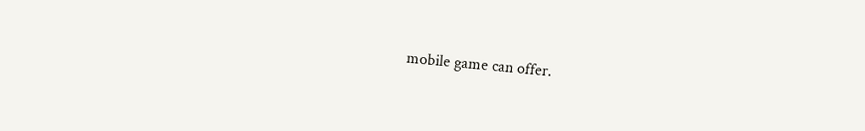mobile game can offer.